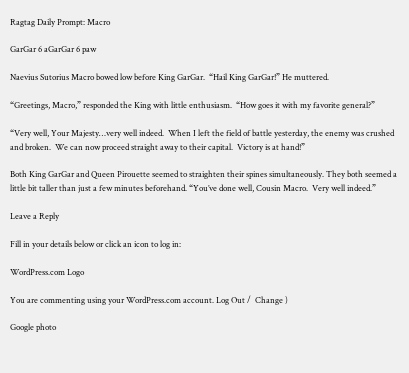Ragtag Daily Prompt: Macro

GarGar 6 aGarGar 6 paw

Naevius Sutorius Macro bowed low before King GarGar.  “Hail King GarGar!” He muttered.

“Greetings, Macro,” responded the King with little enthusiasm.  “How goes it with my favorite general?”

“Very well, Your Majesty…very well indeed.  When I left the field of battle yesterday, the enemy was crushed and broken.  We can now proceed straight away to their capital.  Victory is at hand!”

Both King GarGar and Queen Pirouette seemed to straighten their spines simultaneously. They both seemed a little bit taller than just a few minutes beforehand. “You’ve done well, Cousin Macro.  Very well indeed.”

Leave a Reply

Fill in your details below or click an icon to log in:

WordPress.com Logo

You are commenting using your WordPress.com account. Log Out /  Change )

Google photo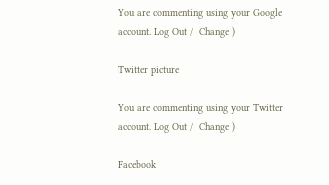You are commenting using your Google account. Log Out /  Change )

Twitter picture

You are commenting using your Twitter account. Log Out /  Change )

Facebook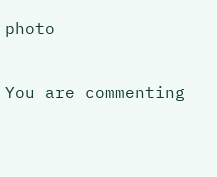photo

You are commenting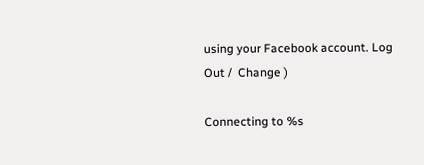using your Facebook account. Log Out /  Change )

Connecting to %s